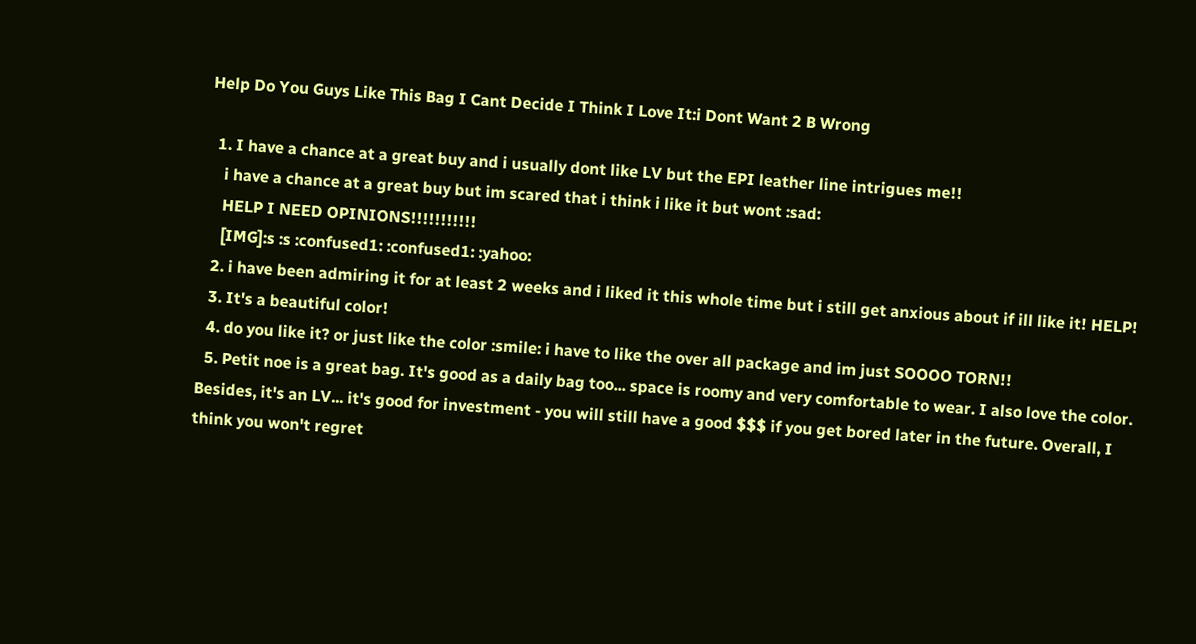Help Do You Guys Like This Bag I Cant Decide I Think I Love It:i Dont Want 2 B Wrong

  1. I have a chance at a great buy and i usually dont like LV but the EPI leather line intrigues me!!
    i have a chance at a great buy but im scared that i think i like it but wont :sad:
    HELP I NEED OPINIONS!!!!!!!!!!!
    [IMG]:s :s :confused1: :confused1: :yahoo:
  2. i have been admiring it for at least 2 weeks and i liked it this whole time but i still get anxious about if ill like it! HELP!
  3. It's a beautiful color!
  4. do you like it? or just like the color :smile: i have to like the over all package and im just SOOOO TORN!!
  5. Petit noe is a great bag. It's good as a daily bag too... space is roomy and very comfortable to wear. I also love the color. Besides, it's an LV... it's good for investment - you will still have a good $$$ if you get bored later in the future. Overall, I think you won't regret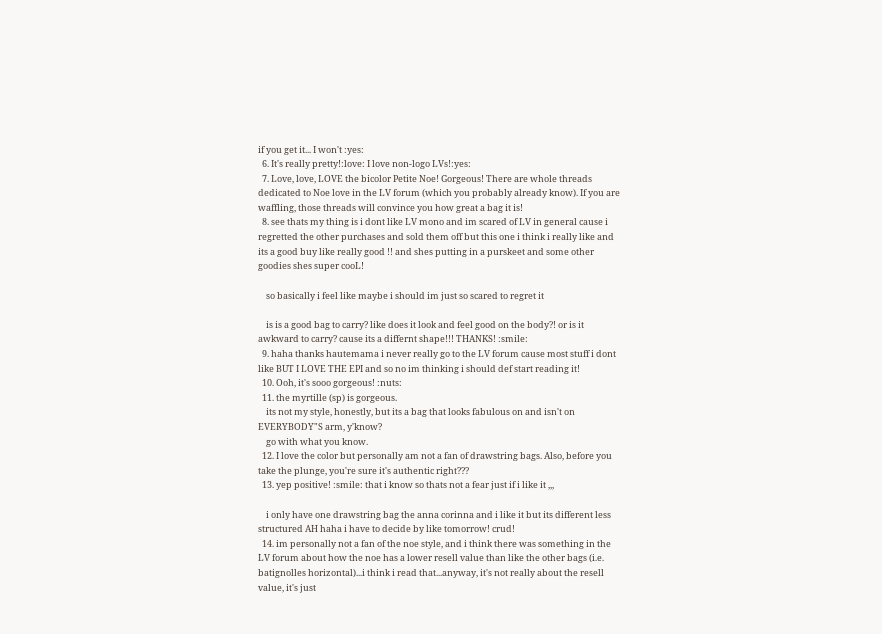if you get it... I won't :yes:
  6. It's really pretty!:love: I love non-logo LVs!:yes:
  7. Love, love, LOVE the bicolor Petite Noe! Gorgeous! There are whole threads dedicated to Noe love in the LV forum (which you probably already know). If you are waffling, those threads will convince you how great a bag it is!
  8. see thats my thing is i dont like LV mono and im scared of LV in general cause i regretted the other purchases and sold them off but this one i think i really like and its a good buy like really good !! and shes putting in a purskeet and some other goodies shes super cooL!

    so basically i feel like maybe i should im just so scared to regret it

    is is a good bag to carry? like does it look and feel good on the body?! or is it awkward to carry? cause its a differnt shape!!! THANKS! :smile:
  9. haha thanks hautemama i never really go to the LV forum cause most stuff i dont like BUT I LOVE THE EPI and so no im thinking i should def start reading it!
  10. Ooh, it's sooo gorgeous! :nuts:
  11. the myrtille (sp) is gorgeous.
    its not my style, honestly, but its a bag that looks fabulous on and isn't on EVERYBODY"S arm, y'know?
    go with what you know.
  12. I love the color but personally am not a fan of drawstring bags. Also, before you take the plunge, you're sure it's authentic right???
  13. yep positive! :smile: that i know so thats not a fear just if i like it ,,,

    i only have one drawstring bag the anna corinna and i like it but its different less structured AH haha i have to decide by like tomorrow! crud!
  14. im personally not a fan of the noe style, and i think there was something in the LV forum about how the noe has a lower resell value than like the other bags (i.e. batignolles horizontal)...i think i read that...anyway, it's not really about the resell value, it's just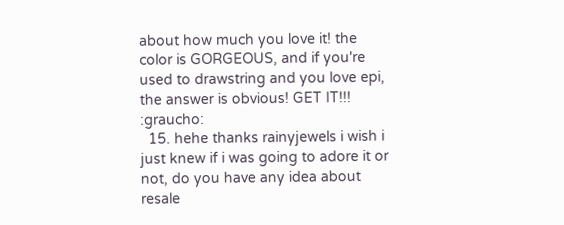about how much you love it! the color is GORGEOUS, and if you're used to drawstring and you love epi, the answer is obvious! GET IT!!! :graucho:
  15. hehe thanks rainyjewels i wish i just knew if i was going to adore it or not, do you have any idea about resale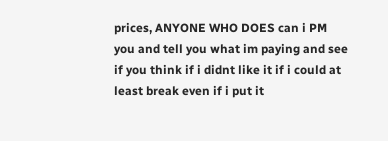prices, ANYONE WHO DOES can i PM you and tell you what im paying and see if you think if i didnt like it if i could at least break even if i put it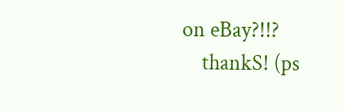on eBay?!!?
    thankS! (ps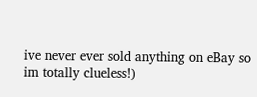ive never ever sold anything on eBay so im totally clueless!)